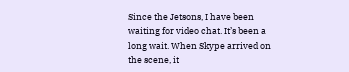Since the Jetsons, I have been waiting for video chat. It’s been a long wait. When Skype arrived on the scene, it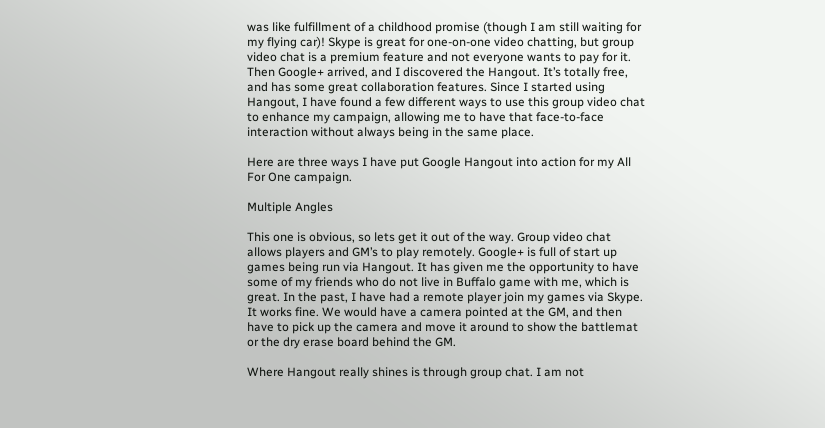was like fulfillment of a childhood promise (though I am still waiting for my flying car)! Skype is great for one-on-one video chatting, but group video chat is a premium feature and not everyone wants to pay for it. Then Google+ arrived, and I discovered the Hangout. It’s totally free, and has some great collaboration features. Since I started using Hangout, I have found a few different ways to use this group video chat to enhance my campaign, allowing me to have that face-to-face interaction without always being in the same place.

Here are three ways I have put Google Hangout into action for my All For One campaign.

Multiple Angles

This one is obvious, so lets get it out of the way. Group video chat allows players and GM’s to play remotely. Google+ is full of start up games being run via Hangout. It has given me the opportunity to have some of my friends who do not live in Buffalo game with me, which is great. In the past, I have had a remote player join my games via Skype. It works fine. We would have a camera pointed at the GM, and then have to pick up the camera and move it around to show the battlemat or the dry erase board behind the GM.

Where Hangout really shines is through group chat. I am not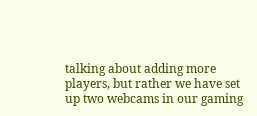talking about adding more players, but rather we have set up two webcams in our gaming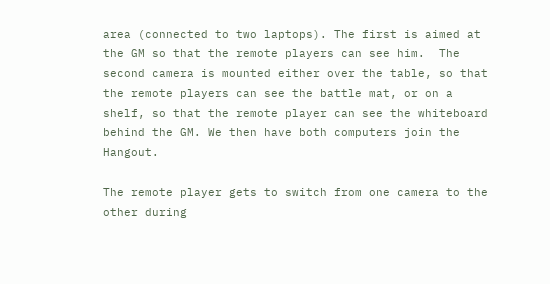area (connected to two laptops). The first is aimed at the GM so that the remote players can see him.  The second camera is mounted either over the table, so that the remote players can see the battle mat, or on a shelf, so that the remote player can see the whiteboard behind the GM. We then have both computers join the Hangout.

The remote player gets to switch from one camera to the other during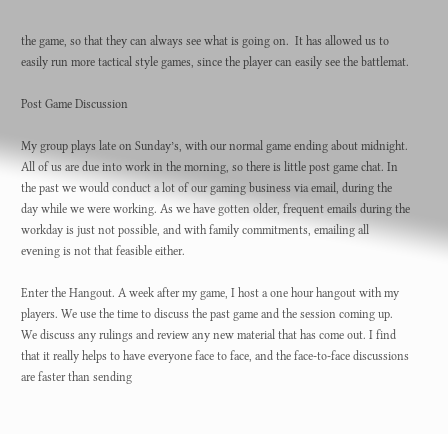the game, so that they can always see what is going on.  It has allowed us to easily run more tactical style games, since the player can easily see the battlemat.

Post Game Discussion

My group plays late on Sunday’s, with our normal game ending about midnight. All of us are due into work in the morning, so there is little post game chat. In the past we would conduct a lot of our gaming business via email, during the day while we were working. As we have gotten older, frequent emails during the workday is just not possible, and with family commitments, emailing all evening is not that feasible either.

Enter the Hangout. A week after my game, I host a one hour hangout with my players. We use the time to discuss the past game and the session coming up. We discuss any rulings and review any new material that has come out. I find that it really helps to have everyone face to face, and the face-to-face discussions are faster than sending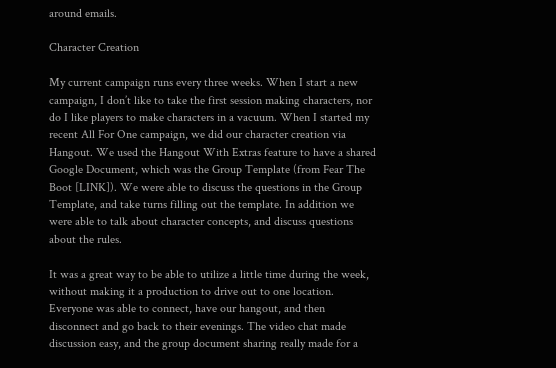around emails.

Character Creation

My current campaign runs every three weeks. When I start a new campaign, I don’t like to take the first session making characters, nor do I like players to make characters in a vacuum. When I started my recent All For One campaign, we did our character creation via Hangout. We used the Hangout With Extras feature to have a shared Google Document, which was the Group Template (from Fear The Boot [LINK]). We were able to discuss the questions in the Group Template, and take turns filling out the template. In addition we were able to talk about character concepts, and discuss questions about the rules.

It was a great way to be able to utilize a little time during the week, without making it a production to drive out to one location. Everyone was able to connect, have our hangout, and then disconnect and go back to their evenings. The video chat made discussion easy, and the group document sharing really made for a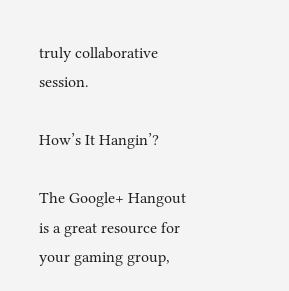truly collaborative session.

How’s It Hangin’?

The Google+ Hangout is a great resource for your gaming group,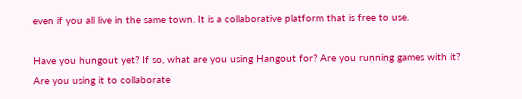even if you all live in the same town. It is a collaborative platform that is free to use.

Have you hungout yet? If so, what are you using Hangout for? Are you running games with it? Are you using it to collaborate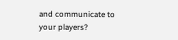and communicate to your players?